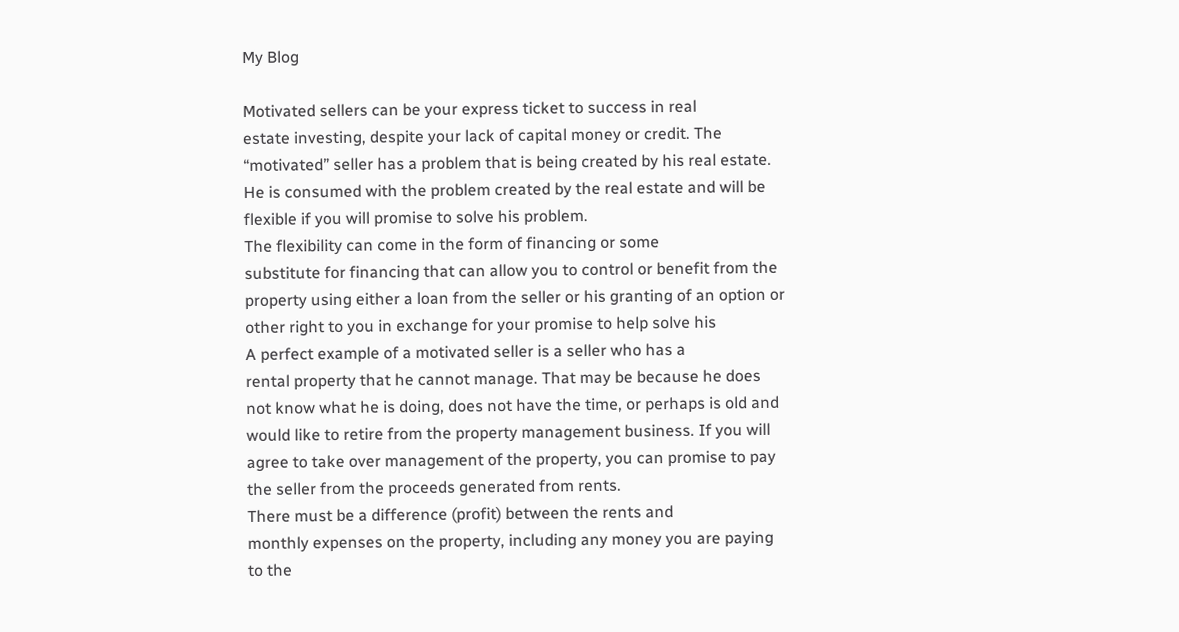My Blog

Motivated sellers can be your express ticket to success in real
estate investing, despite your lack of capital money or credit. The
“motivated” seller has a problem that is being created by his real estate.
He is consumed with the problem created by the real estate and will be
flexible if you will promise to solve his problem.
The flexibility can come in the form of financing or some
substitute for financing that can allow you to control or benefit from the
property using either a loan from the seller or his granting of an option or
other right to you in exchange for your promise to help solve his
A perfect example of a motivated seller is a seller who has a
rental property that he cannot manage. That may be because he does
not know what he is doing, does not have the time, or perhaps is old and
would like to retire from the property management business. If you will
agree to take over management of the property, you can promise to pay
the seller from the proceeds generated from rents.
There must be a difference (profit) between the rents and
monthly expenses on the property, including any money you are paying
to the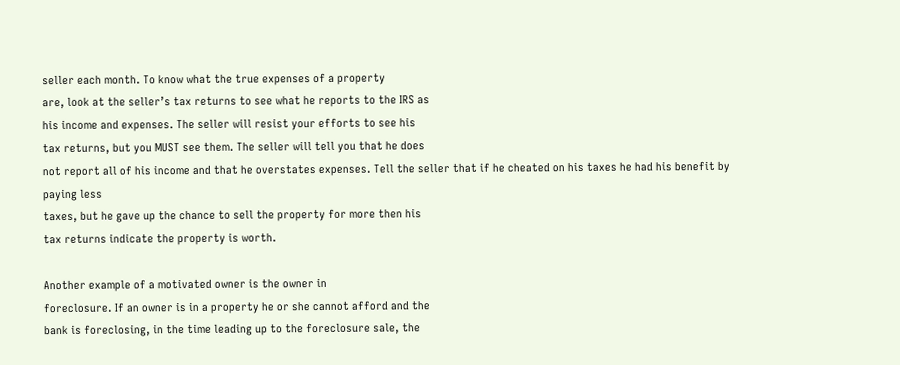seller each month. To know what the true expenses of a property
are, look at the seller’s tax returns to see what he reports to the IRS as
his income and expenses. The seller will resist your efforts to see his
tax returns, but you MUST see them. The seller will tell you that he does
not report all of his income and that he overstates expenses. Tell the seller that if he cheated on his taxes he had his benefit by paying less
taxes, but he gave up the chance to sell the property for more then his
tax returns indicate the property is worth.

Another example of a motivated owner is the owner in
foreclosure. If an owner is in a property he or she cannot afford and the
bank is foreclosing, in the time leading up to the foreclosure sale, the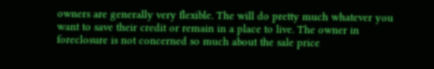owners are generally very flexible. The will do pretty much whatever you
want to save their credit or remain in a place to live. The owner in
foreclosure is not concerned so much about the sale price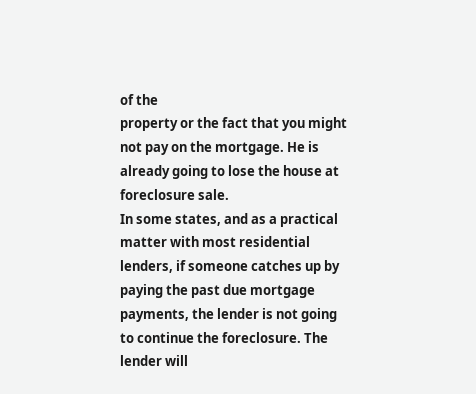of the
property or the fact that you might not pay on the mortgage. He is
already going to lose the house at foreclosure sale.
In some states, and as a practical matter with most residential
lenders, if someone catches up by paying the past due mortgage
payments, the lender is not going to continue the foreclosure. The
lender will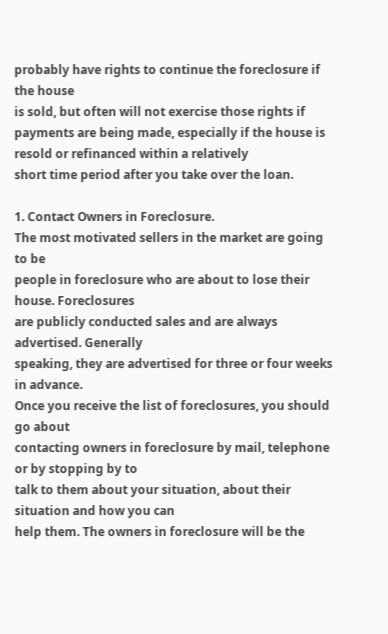probably have rights to continue the foreclosure if the house
is sold, but often will not exercise those rights if payments are being made, especially if the house is resold or refinanced within a relatively
short time period after you take over the loan.

1. Contact Owners in Foreclosure.
The most motivated sellers in the market are going to be
people in foreclosure who are about to lose their house. Foreclosures
are publicly conducted sales and are always advertised. Generally
speaking, they are advertised for three or four weeks in advance.
Once you receive the list of foreclosures, you should go about
contacting owners in foreclosure by mail, telephone or by stopping by to
talk to them about your situation, about their situation and how you can
help them. The owners in foreclosure will be the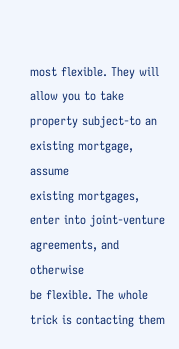most flexible. They will
allow you to take property subject-to an existing mortgage, assume
existing mortgages, enter into joint-venture agreements, and otherwise
be flexible. The whole trick is contacting them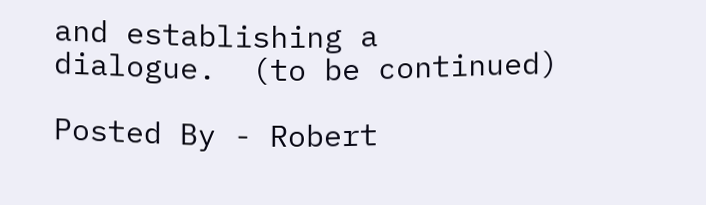and establishing a
dialogue.  (to be continued)

Posted By - Robert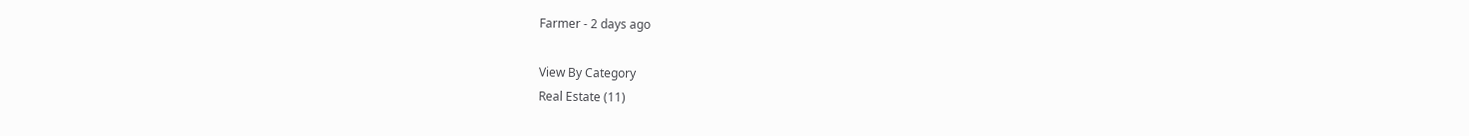Farmer - 2 days ago

View By Category
Real Estate (11)